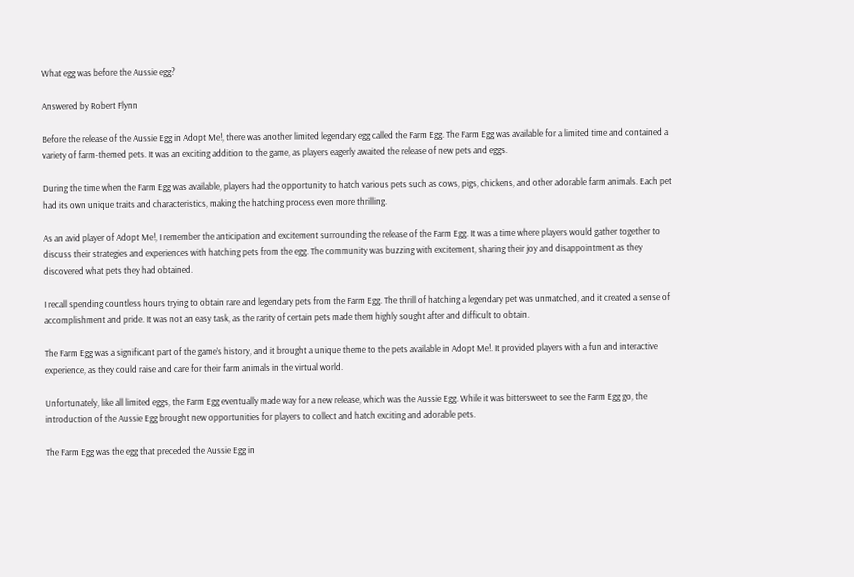What egg was before the Aussie egg?

Answered by Robert Flynn

Before the release of the Aussie Egg in Adopt Me!, there was another limited legendary egg called the Farm Egg. The Farm Egg was available for a limited time and contained a variety of farm-themed pets. It was an exciting addition to the game, as players eagerly awaited the release of new pets and eggs.

During the time when the Farm Egg was available, players had the opportunity to hatch various pets such as cows, pigs, chickens, and other adorable farm animals. Each pet had its own unique traits and characteristics, making the hatching process even more thrilling.

As an avid player of Adopt Me!, I remember the anticipation and excitement surrounding the release of the Farm Egg. It was a time where players would gather together to discuss their strategies and experiences with hatching pets from the egg. The community was buzzing with excitement, sharing their joy and disappointment as they discovered what pets they had obtained.

I recall spending countless hours trying to obtain rare and legendary pets from the Farm Egg. The thrill of hatching a legendary pet was unmatched, and it created a sense of accomplishment and pride. It was not an easy task, as the rarity of certain pets made them highly sought after and difficult to obtain.

The Farm Egg was a significant part of the game’s history, and it brought a unique theme to the pets available in Adopt Me!. It provided players with a fun and interactive experience, as they could raise and care for their farm animals in the virtual world.

Unfortunately, like all limited eggs, the Farm Egg eventually made way for a new release, which was the Aussie Egg. While it was bittersweet to see the Farm Egg go, the introduction of the Aussie Egg brought new opportunities for players to collect and hatch exciting and adorable pets.

The Farm Egg was the egg that preceded the Aussie Egg in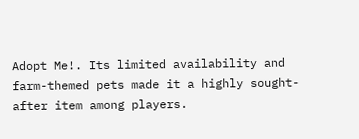Adopt Me!. Its limited availability and farm-themed pets made it a highly sought-after item among players.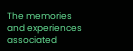The memories and experiences associated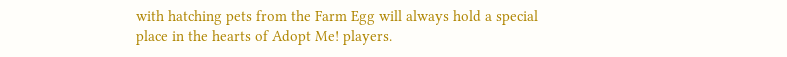with hatching pets from the Farm Egg will always hold a special place in the hearts of Adopt Me! players.